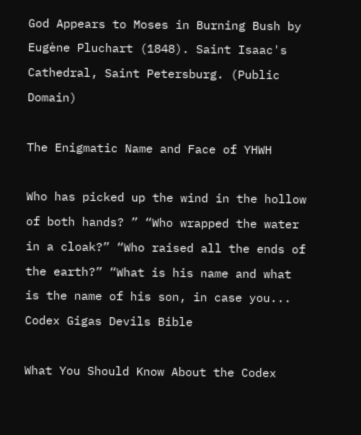God Appears to Moses in Burning Bush by Eugène Pluchart (1848). Saint Isaac's Cathedral, Saint Petersburg. (Public Domain)

The Enigmatic Name and Face of YHWH

Who has picked up the wind in the hollow of both hands? ” “Who wrapped the water in a cloak?” “Who raised all the ends of the earth?” “What is his name and what is the name of his son, in case you...
Codex Gigas Devils Bible

What You Should Know About the Codex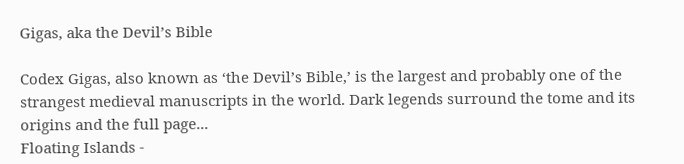Gigas, aka the Devil’s Bible

Codex Gigas, also known as ‘the Devil’s Bible,’ is the largest and probably one of the strangest medieval manuscripts in the world. Dark legends surround the tome and its origins and the full page...
Floating Islands -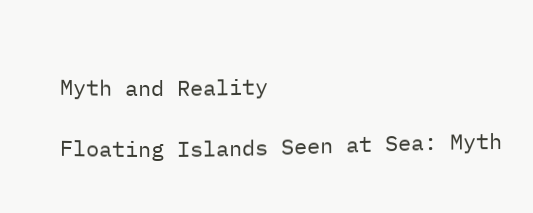Myth and Reality

Floating Islands Seen at Sea: Myth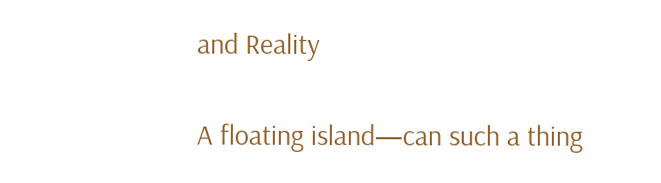and Reality

A floating island—can such a thing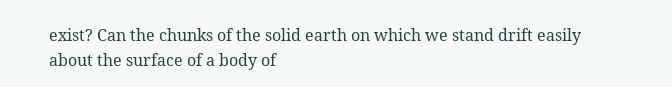exist? Can the chunks of the solid earth on which we stand drift easily about the surface of a body of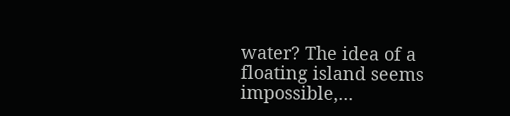water? The idea of a floating island seems impossible,...